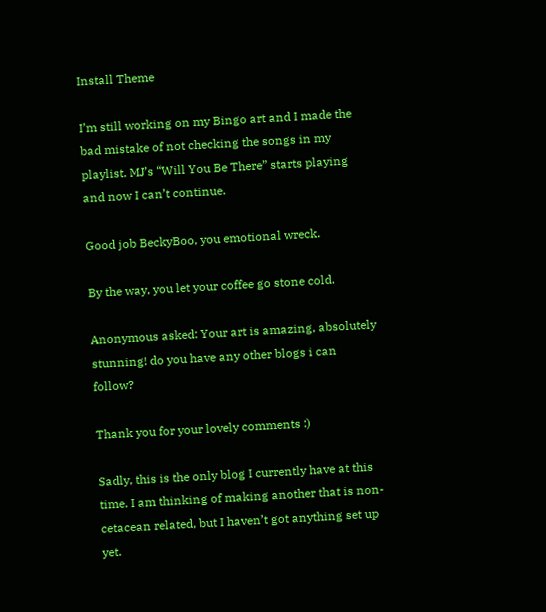Install Theme

I’m still working on my Bingo art and I made the bad mistake of not checking the songs in my playlist. MJ’s “Will You Be There” starts playing and now I can’t continue.

Good job BeckyBoo, you emotional wreck.

By the way, you let your coffee go stone cold.

Anonymous asked: Your art is amazing, absolutely stunning! do you have any other blogs i can follow?

Thank you for your lovely comments :)

Sadly, this is the only blog I currently have at this time. I am thinking of making another that is non-cetacean related, but I haven’t got anything set up yet.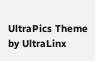UltraPics Theme by UltraLinx